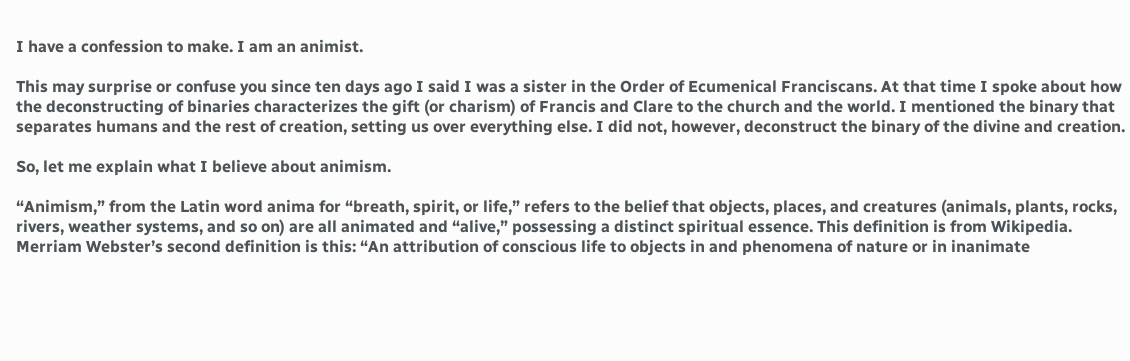I have a confession to make. I am an animist.

This may surprise or confuse you since ten days ago I said I was a sister in the Order of Ecumenical Franciscans. At that time I spoke about how the deconstructing of binaries characterizes the gift (or charism) of Francis and Clare to the church and the world. I mentioned the binary that separates humans and the rest of creation, setting us over everything else. I did not, however, deconstruct the binary of the divine and creation.

So, let me explain what I believe about animism.

“Animism,” from the Latin word anima for “breath, spirit, or life,” refers to the belief that objects, places, and creatures (animals, plants, rocks, rivers, weather systems, and so on) are all animated and “alive,” possessing a distinct spiritual essence. This definition is from Wikipedia. Merriam Webster’s second definition is this: “An attribution of conscious life to objects in and phenomena of nature or in inanimate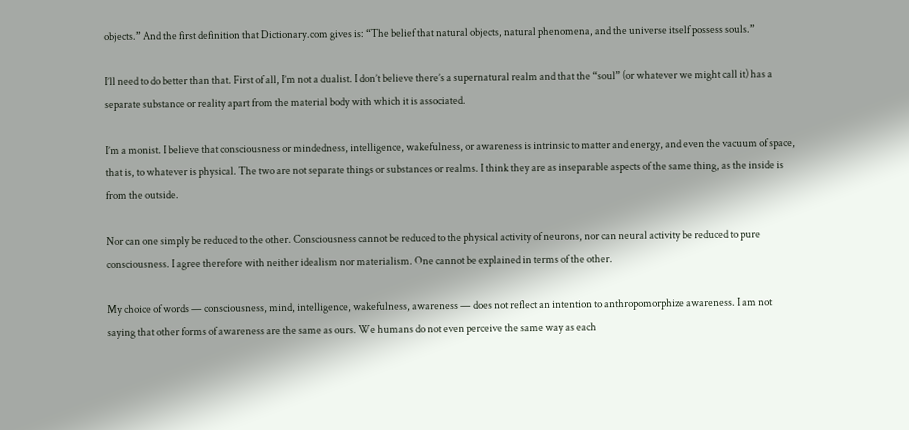objects.” And the first definition that Dictionary.com gives is: “The belief that natural objects, natural phenomena, and the universe itself possess souls.”

I’ll need to do better than that. First of all, I’m not a dualist. I don’t believe there’s a supernatural realm and that the “soul” (or whatever we might call it) has a separate substance or reality apart from the material body with which it is associated.

I’m a monist. I believe that consciousness or mindedness, intelligence, wakefulness, or awareness is intrinsic to matter and energy, and even the vacuum of space, that is, to whatever is physical. The two are not separate things or substances or realms. I think they are as inseparable aspects of the same thing, as the inside is from the outside.

Nor can one simply be reduced to the other. Consciousness cannot be reduced to the physical activity of neurons, nor can neural activity be reduced to pure consciousness. I agree therefore with neither idealism nor materialism. One cannot be explained in terms of the other.

My choice of words — consciousness, mind, intelligence, wakefulness, awareness — does not reflect an intention to anthropomorphize awareness. I am not saying that other forms of awareness are the same as ours. We humans do not even perceive the same way as each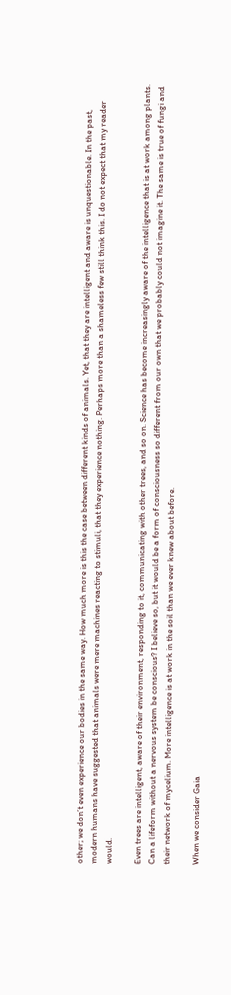other; we don’t even experience our bodies in the same way. How much more is this the case between different kinds of animals. Yet, that they are intelligent and aware is unquestionable. In the past, modern humans have suggested that animals were mere machines reacting to stimuli, that they experience nothing. Perhaps more than a shameless few still think this. I do not expect that my reader would.

Even trees are intelligent, aware of their environment, responding to it, communicating with other trees, and so on. Science has become increasingly aware of the intelligence that is at work among plants. Can a lifeform without a nervous system be conscious? I believe so, but it would be a form of consciousness so different from our own that we probably could not imagine it. The same is true of fungi and their network of mycelium. More intelligence is at work in the soil than we ever knew about before.

When we consider Gaia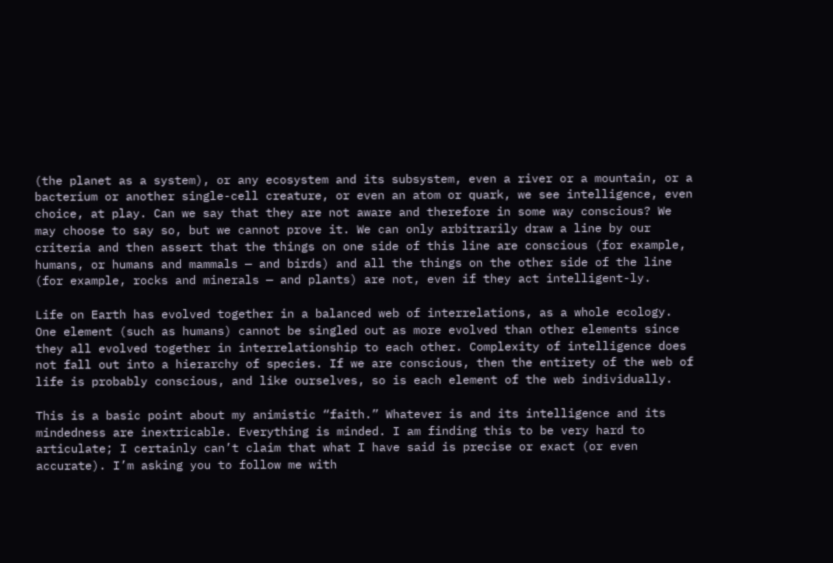(the planet as a system), or any ecosystem and its subsystem, even a river or a mountain, or a bacterium or another single-cell creature, or even an atom or quark, we see intelligence, even choice, at play. Can we say that they are not aware and therefore in some way conscious? We may choose to say so, but we cannot prove it. We can only arbitrarily draw a line by our criteria and then assert that the things on one side of this line are conscious (for example, humans, or humans and mammals — and birds) and all the things on the other side of the line (for example, rocks and minerals — and plants) are not, even if they act intelligent-ly.

Life on Earth has evolved together in a balanced web of interrelations, as a whole ecology. One element (such as humans) cannot be singled out as more evolved than other elements since they all evolved together in interrelationship to each other. Complexity of intelligence does not fall out into a hierarchy of species. If we are conscious, then the entirety of the web of life is probably conscious, and like ourselves, so is each element of the web individually.

This is a basic point about my animistic “faith.” Whatever is and its intelligence and its mindedness are inextricable. Everything is minded. I am finding this to be very hard to articulate; I certainly can’t claim that what I have said is precise or exact (or even accurate). I’m asking you to follow me with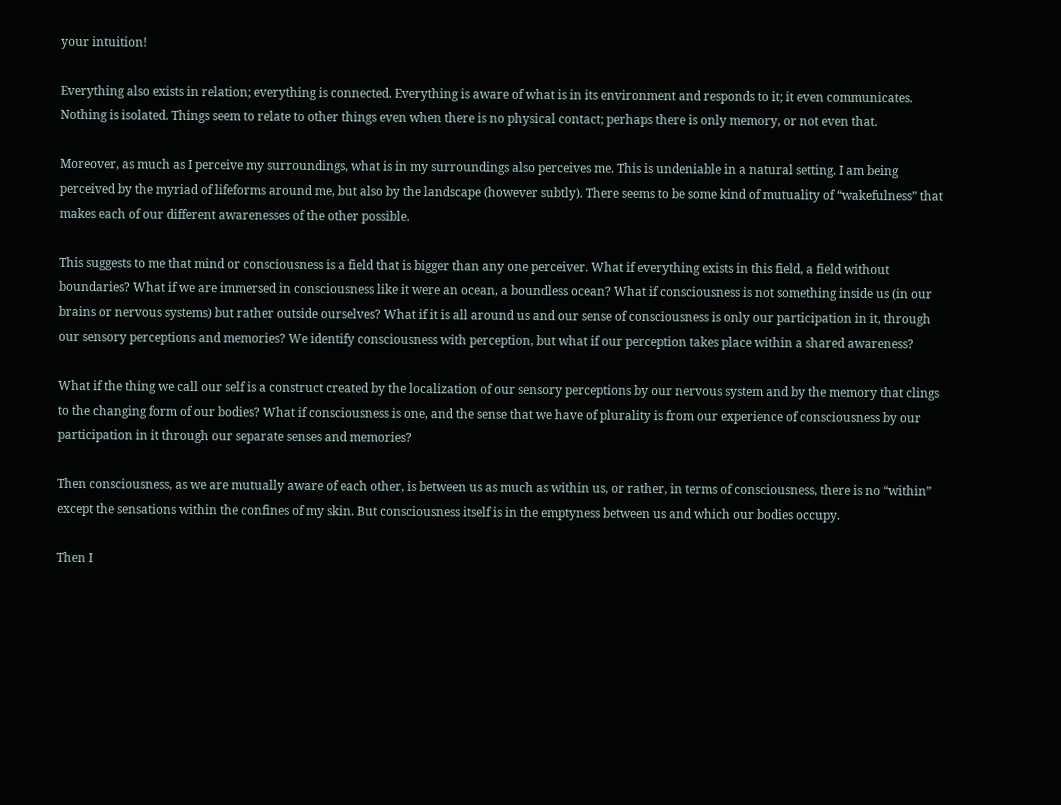your intuition!

Everything also exists in relation; everything is connected. Everything is aware of what is in its environment and responds to it; it even communicates. Nothing is isolated. Things seem to relate to other things even when there is no physical contact; perhaps there is only memory, or not even that.

Moreover, as much as I perceive my surroundings, what is in my surroundings also perceives me. This is undeniable in a natural setting. I am being perceived by the myriad of lifeforms around me, but also by the landscape (however subtly). There seems to be some kind of mutuality of “wakefulness” that makes each of our different awarenesses of the other possible.

This suggests to me that mind or consciousness is a field that is bigger than any one perceiver. What if everything exists in this field, a field without boundaries? What if we are immersed in consciousness like it were an ocean, a boundless ocean? What if consciousness is not something inside us (in our brains or nervous systems) but rather outside ourselves? What if it is all around us and our sense of consciousness is only our participation in it, through our sensory perceptions and memories? We identify consciousness with perception, but what if our perception takes place within a shared awareness?

What if the thing we call our self is a construct created by the localization of our sensory perceptions by our nervous system and by the memory that clings to the changing form of our bodies? What if consciousness is one, and the sense that we have of plurality is from our experience of consciousness by our participation in it through our separate senses and memories?

Then consciousness, as we are mutually aware of each other, is between us as much as within us, or rather, in terms of consciousness, there is no “within” except the sensations within the confines of my skin. But consciousness itself is in the emptyness between us and which our bodies occupy.

Then I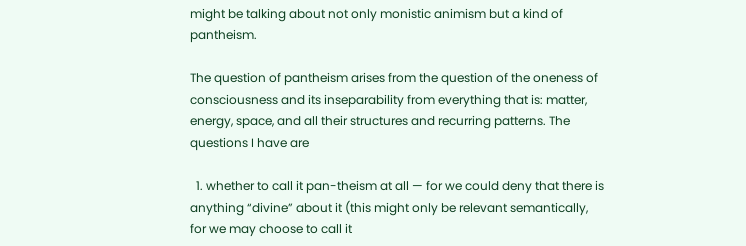might be talking about not only monistic animism but a kind of pantheism.

The question of pantheism arises from the question of the oneness of consciousness and its inseparability from everything that is: matter, energy, space, and all their structures and recurring patterns. The questions I have are

  1. whether to call it pan-theism at all — for we could deny that there is anything “divine” about it (this might only be relevant semantically, for we may choose to call it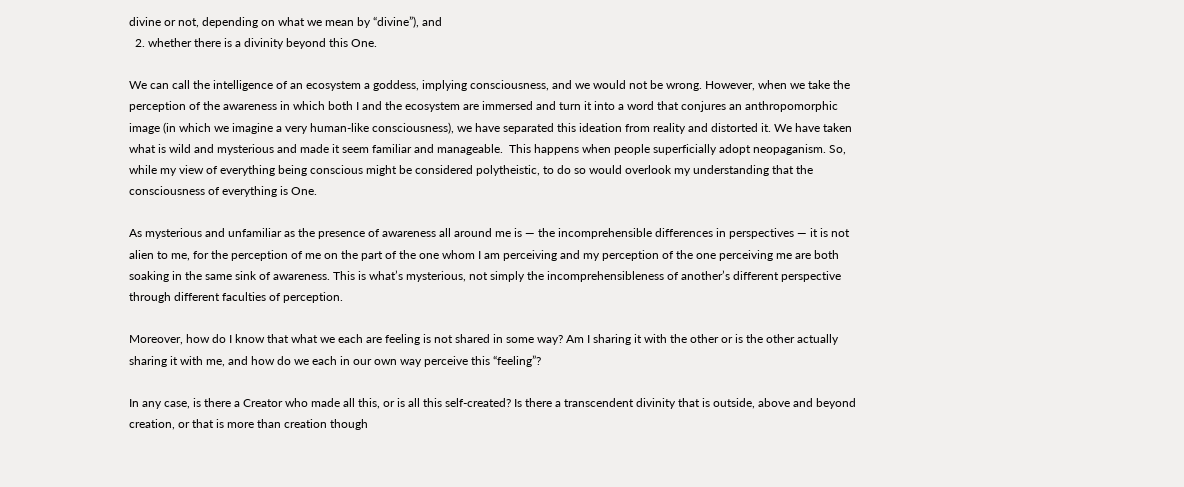divine or not, depending on what we mean by “divine”), and
  2. whether there is a divinity beyond this One.

We can call the intelligence of an ecosystem a goddess, implying consciousness, and we would not be wrong. However, when we take the perception of the awareness in which both I and the ecosystem are immersed and turn it into a word that conjures an anthropomorphic image (in which we imagine a very human-like consciousness), we have separated this ideation from reality and distorted it. We have taken what is wild and mysterious and made it seem familiar and manageable.  This happens when people superficially adopt neopaganism. So, while my view of everything being conscious might be considered polytheistic, to do so would overlook my understanding that the consciousness of everything is One.

As mysterious and unfamiliar as the presence of awareness all around me is — the incomprehensible differences in perspectives — it is not alien to me, for the perception of me on the part of the one whom I am perceiving and my perception of the one perceiving me are both soaking in the same sink of awareness. This is what’s mysterious, not simply the incomprehensibleness of another’s different perspective through different faculties of perception.

Moreover, how do I know that what we each are feeling is not shared in some way? Am I sharing it with the other or is the other actually sharing it with me, and how do we each in our own way perceive this “feeling”?

In any case, is there a Creator who made all this, or is all this self-created? Is there a transcendent divinity that is outside, above and beyond creation, or that is more than creation though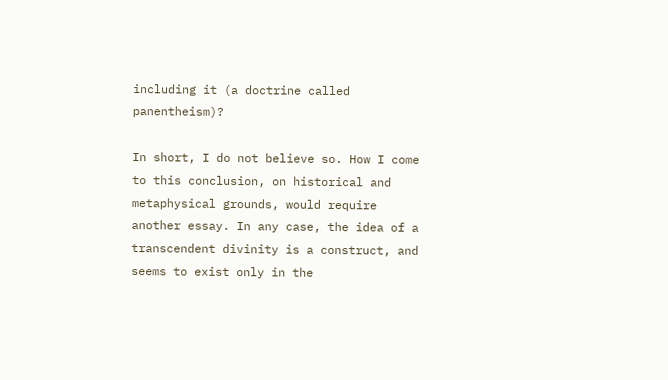including it (a doctrine called panentheism)?

In short, I do not believe so. How I come to this conclusion, on historical and metaphysical grounds, would require another essay. In any case, the idea of a transcendent divinity is a construct, and seems to exist only in the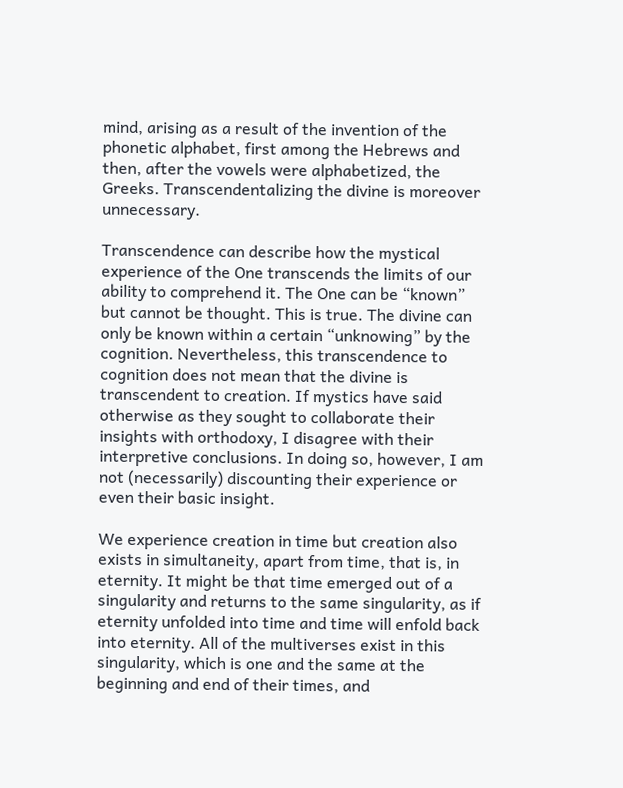mind, arising as a result of the invention of the phonetic alphabet, first among the Hebrews and then, after the vowels were alphabetized, the Greeks. Transcendentalizing the divine is moreover unnecessary.

Transcendence can describe how the mystical experience of the One transcends the limits of our ability to comprehend it. The One can be “known” but cannot be thought. This is true. The divine can only be known within a certain “unknowing” by the cognition. Nevertheless, this transcendence to cognition does not mean that the divine is transcendent to creation. If mystics have said otherwise as they sought to collaborate their insights with orthodoxy, I disagree with their interpretive conclusions. In doing so, however, I am not (necessarily) discounting their experience or even their basic insight.

We experience creation in time but creation also exists in simultaneity, apart from time, that is, in eternity. It might be that time emerged out of a singularity and returns to the same singularity, as if eternity unfolded into time and time will enfold back into eternity. All of the multiverses exist in this singularity, which is one and the same at the beginning and end of their times, and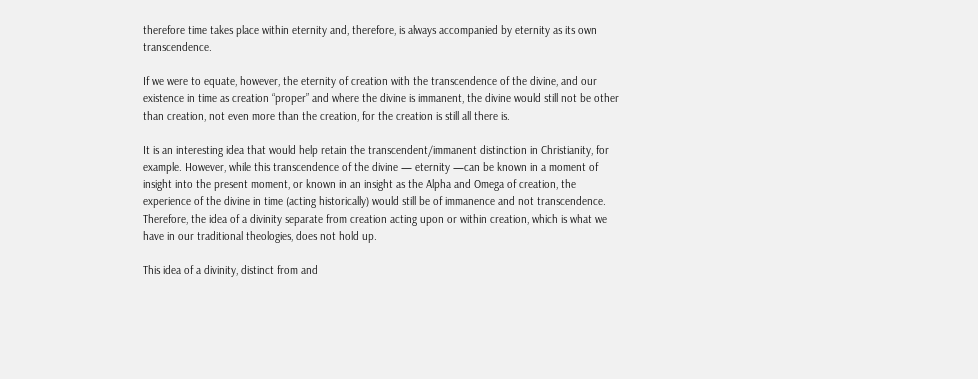therefore time takes place within eternity and, therefore, is always accompanied by eternity as its own transcendence.

If we were to equate, however, the eternity of creation with the transcendence of the divine, and our existence in time as creation “proper” and where the divine is immanent, the divine would still not be other than creation, not even more than the creation, for the creation is still all there is.

It is an interesting idea that would help retain the transcendent/immanent distinction in Christianity, for example. However, while this transcendence of the divine — eternity —can be known in a moment of insight into the present moment, or known in an insight as the Alpha and Omega of creation, the experience of the divine in time (acting historically) would still be of immanence and not transcendence. Therefore, the idea of a divinity separate from creation acting upon or within creation, which is what we have in our traditional theologies, does not hold up.

This idea of a divinity, distinct from and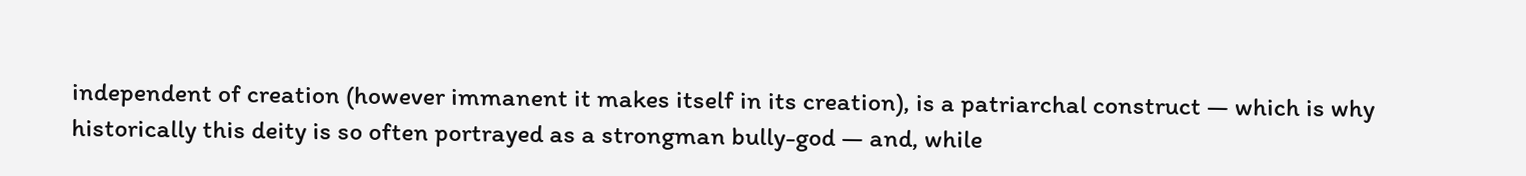independent of creation (however immanent it makes itself in its creation), is a patriarchal construct — which is why historically this deity is so often portrayed as a strongman bully-god — and, while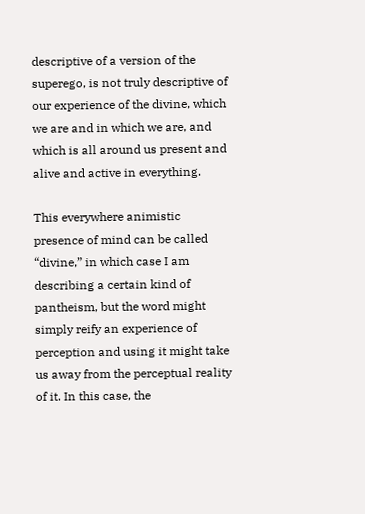descriptive of a version of the superego, is not truly descriptive of our experience of the divine, which we are and in which we are, and which is all around us present and alive and active in everything.

This everywhere animistic presence of mind can be called “divine,” in which case I am describing a certain kind of pantheism, but the word might simply reify an experience of perception and using it might take us away from the perceptual reality of it. In this case, the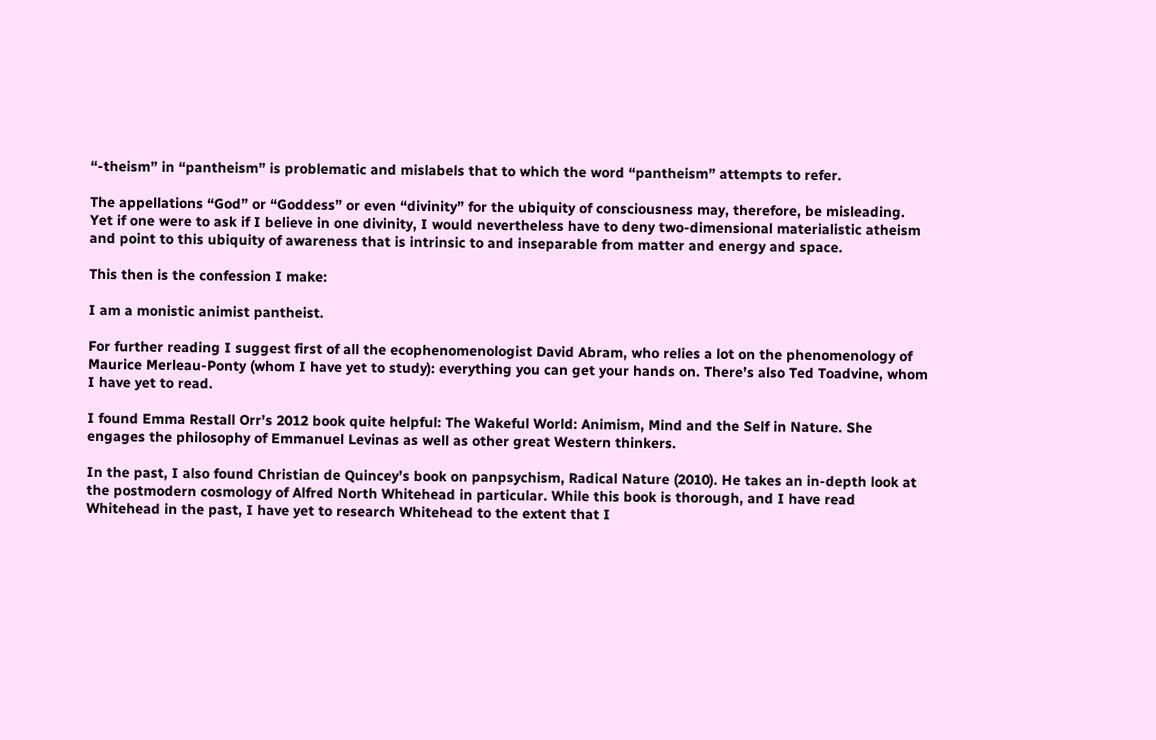“-theism” in “pantheism” is problematic and mislabels that to which the word “pantheism” attempts to refer.

The appellations “God” or “Goddess” or even “divinity” for the ubiquity of consciousness may, therefore, be misleading. Yet if one were to ask if I believe in one divinity, I would nevertheless have to deny two-dimensional materialistic atheism and point to this ubiquity of awareness that is intrinsic to and inseparable from matter and energy and space.

This then is the confession I make:

I am a monistic animist pantheist.

For further reading I suggest first of all the ecophenomenologist David Abram, who relies a lot on the phenomenology of Maurice Merleau-Ponty (whom I have yet to study): everything you can get your hands on. There’s also Ted Toadvine, whom I have yet to read.

I found Emma Restall Orr’s 2012 book quite helpful: The Wakeful World: Animism, Mind and the Self in Nature. She engages the philosophy of Emmanuel Levinas as well as other great Western thinkers.

In the past, I also found Christian de Quincey’s book on panpsychism, Radical Nature (2010). He takes an in-depth look at the postmodern cosmology of Alfred North Whitehead in particular. While this book is thorough, and I have read Whitehead in the past, I have yet to research Whitehead to the extent that I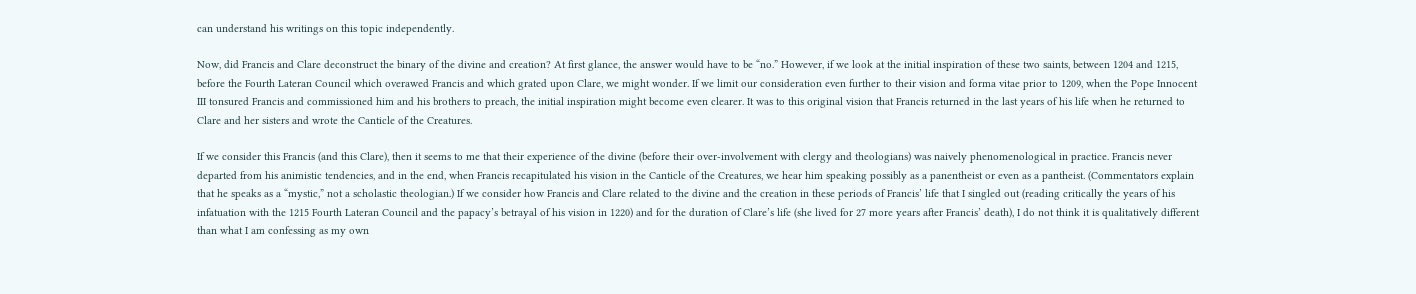can understand his writings on this topic independently.

Now, did Francis and Clare deconstruct the binary of the divine and creation? At first glance, the answer would have to be “no.” However, if we look at the initial inspiration of these two saints, between 1204 and 1215, before the Fourth Lateran Council which overawed Francis and which grated upon Clare, we might wonder. If we limit our consideration even further to their vision and forma vitae prior to 1209, when the Pope Innocent III tonsured Francis and commissioned him and his brothers to preach, the initial inspiration might become even clearer. It was to this original vision that Francis returned in the last years of his life when he returned to Clare and her sisters and wrote the Canticle of the Creatures.

If we consider this Francis (and this Clare), then it seems to me that their experience of the divine (before their over-involvement with clergy and theologians) was naively phenomenological in practice. Francis never departed from his animistic tendencies, and in the end, when Francis recapitulated his vision in the Canticle of the Creatures, we hear him speaking possibly as a panentheist or even as a pantheist. (Commentators explain that he speaks as a “mystic,” not a scholastic theologian.) If we consider how Francis and Clare related to the divine and the creation in these periods of Francis’ life that I singled out (reading critically the years of his infatuation with the 1215 Fourth Lateran Council and the papacy’s betrayal of his vision in 1220) and for the duration of Clare’s life (she lived for 27 more years after Francis’ death), I do not think it is qualitatively different than what I am confessing as my own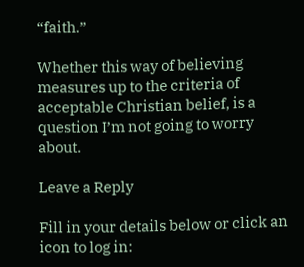“faith.”

Whether this way of believing measures up to the criteria of acceptable Christian belief, is a question I’m not going to worry about.

Leave a Reply

Fill in your details below or click an icon to log in: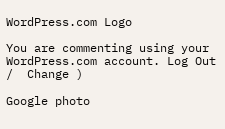WordPress.com Logo

You are commenting using your WordPress.com account. Log Out /  Change )

Google photo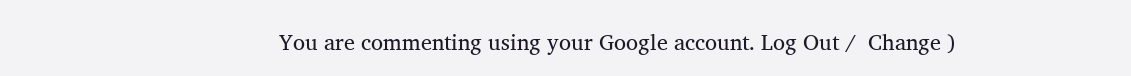You are commenting using your Google account. Log Out /  Change )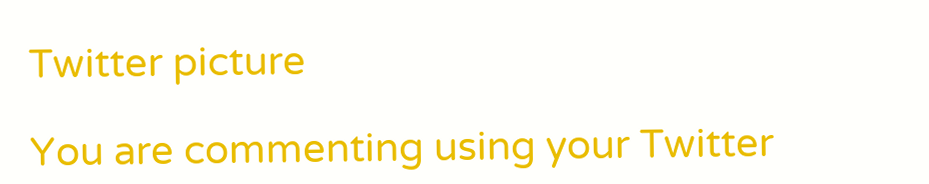Twitter picture

You are commenting using your Twitter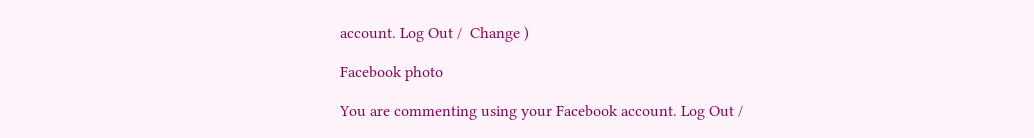account. Log Out /  Change )

Facebook photo

You are commenting using your Facebook account. Log Out /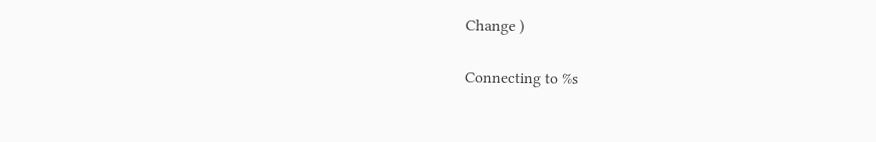Change )

Connecting to %s